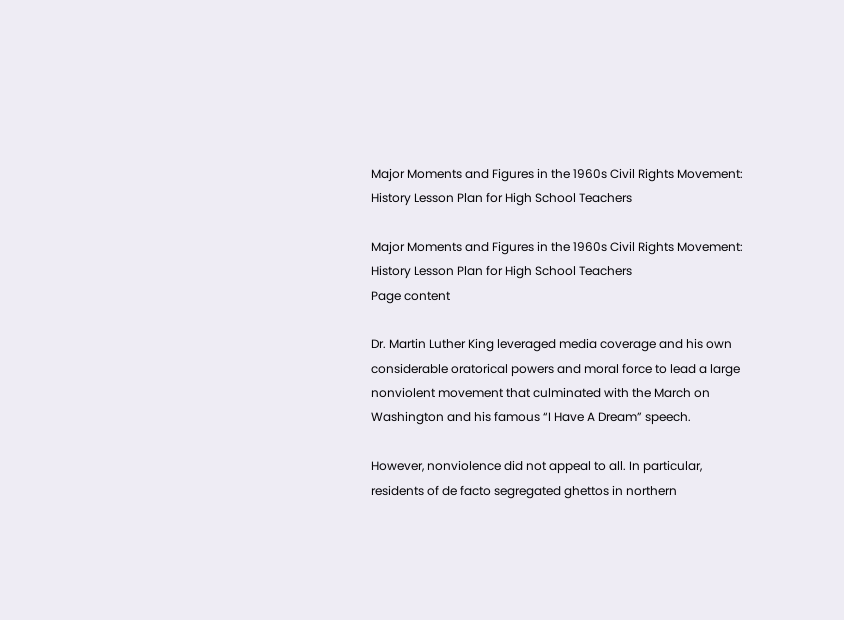Major Moments and Figures in the 1960s Civil Rights Movement: History Lesson Plan for High School Teachers

Major Moments and Figures in the 1960s Civil Rights Movement: History Lesson Plan for High School Teachers
Page content

Dr. Martin Luther King leveraged media coverage and his own considerable oratorical powers and moral force to lead a large nonviolent movement that culminated with the March on Washington and his famous “I Have A Dream” speech.

However, nonviolence did not appeal to all. In particular, residents of de facto segregated ghettos in northern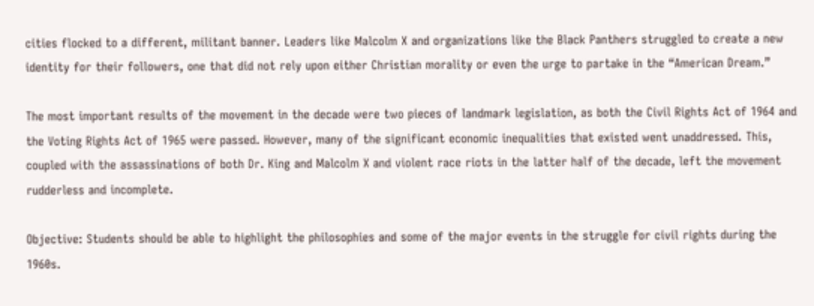cities flocked to a different, militant banner. Leaders like Malcolm X and organizations like the Black Panthers struggled to create a new identity for their followers, one that did not rely upon either Christian morality or even the urge to partake in the “American Dream.”

The most important results of the movement in the decade were two pieces of landmark legislation, as both the Civil Rights Act of 1964 and the Voting Rights Act of 1965 were passed. However, many of the significant economic inequalities that existed went unaddressed. This, coupled with the assassinations of both Dr. King and Malcolm X and violent race riots in the latter half of the decade, left the movement rudderless and incomplete.

Objective: Students should be able to highlight the philosophies and some of the major events in the struggle for civil rights during the 1960s.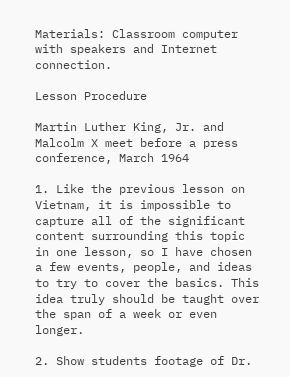Materials: Classroom computer with speakers and Internet connection.

Lesson Procedure

Martin Luther King, Jr. and Malcolm X meet before a press conference, March 1964

1. Like the previous lesson on Vietnam, it is impossible to capture all of the significant content surrounding this topic in one lesson, so I have chosen a few events, people, and ideas to try to cover the basics. This idea truly should be taught over the span of a week or even longer.

2. Show students footage of Dr.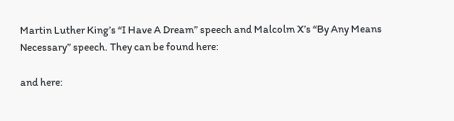Martin Luther King’s “I Have A Dream” speech and Malcolm X’s “By Any Means Necessary” speech. They can be found here:

and here: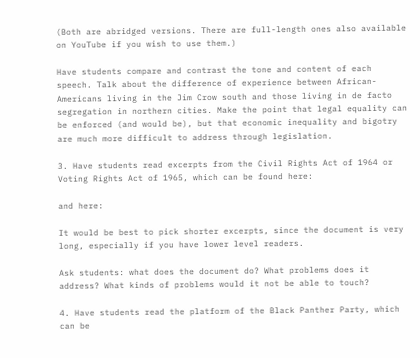(Both are abridged versions. There are full-length ones also available on YouTube if you wish to use them.)

Have students compare and contrast the tone and content of each speech. Talk about the difference of experience between African-Americans living in the Jim Crow south and those living in de facto segregation in northern cities. Make the point that legal equality can be enforced (and would be), but that economic inequality and bigotry are much more difficult to address through legislation.

3. Have students read excerpts from the Civil Rights Act of 1964 or Voting Rights Act of 1965, which can be found here:

and here:

It would be best to pick shorter excerpts, since the document is very long, especially if you have lower level readers.

Ask students: what does the document do? What problems does it address? What kinds of problems would it not be able to touch?

4. Have students read the platform of the Black Panther Party, which can be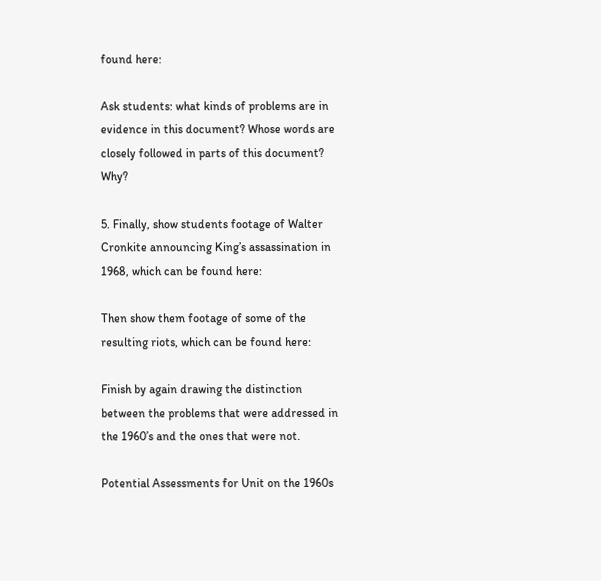found here:

Ask students: what kinds of problems are in evidence in this document? Whose words are closely followed in parts of this document? Why?

5. Finally, show students footage of Walter Cronkite announcing King’s assassination in 1968, which can be found here:

Then show them footage of some of the resulting riots, which can be found here:

Finish by again drawing the distinction between the problems that were addressed in the 1960’s and the ones that were not.

Potential Assessments for Unit on the 1960s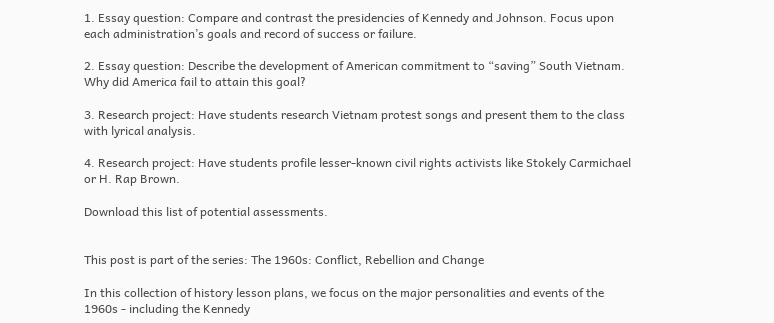1. Essay question: Compare and contrast the presidencies of Kennedy and Johnson. Focus upon each administration’s goals and record of success or failure.

2. Essay question: Describe the development of American commitment to “saving” South Vietnam. Why did America fail to attain this goal?

3. Research project: Have students research Vietnam protest songs and present them to the class with lyrical analysis.

4. Research project: Have students profile lesser-known civil rights activists like Stokely Carmichael or H. Rap Brown.

Download this list of potential assessments.


This post is part of the series: The 1960s: Conflict, Rebellion and Change

In this collection of history lesson plans, we focus on the major personalities and events of the 1960s - including the Kennedy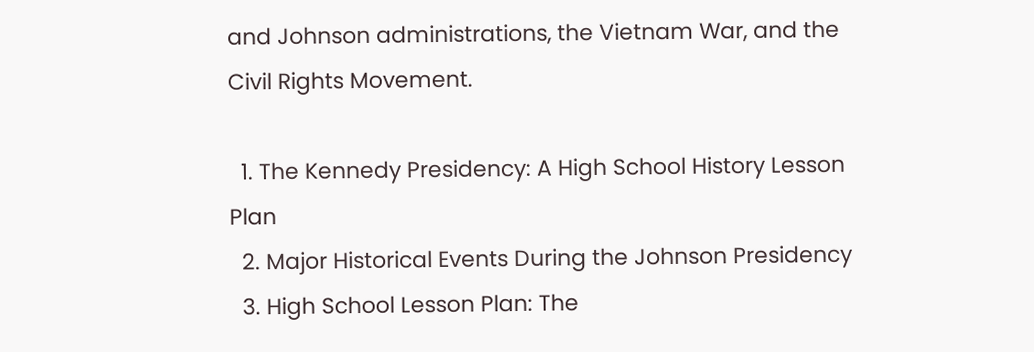and Johnson administrations, the Vietnam War, and the Civil Rights Movement.

  1. The Kennedy Presidency: A High School History Lesson Plan
  2. Major Historical Events During the Johnson Presidency
  3. High School Lesson Plan: The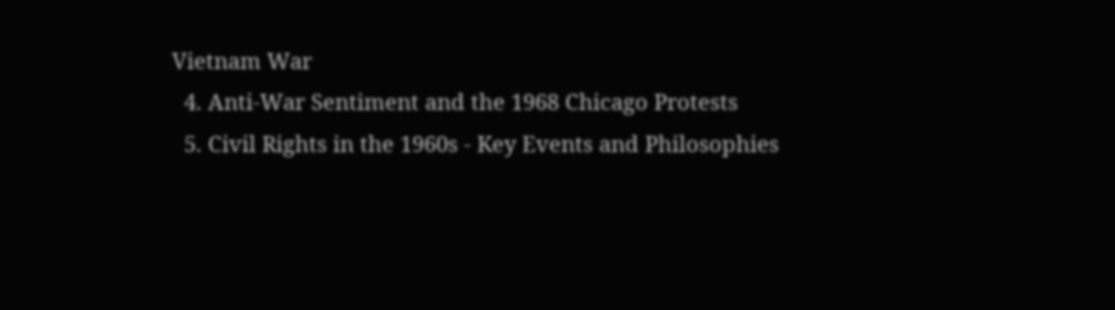Vietnam War
  4. Anti-War Sentiment and the 1968 Chicago Protests
  5. Civil Rights in the 1960s - Key Events and Philosophies